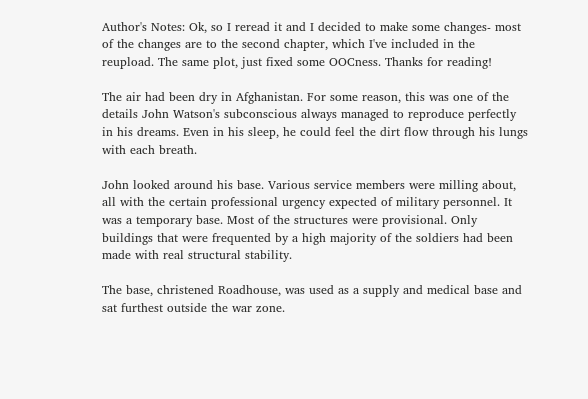Author's Notes: Ok, so I reread it and I decided to make some changes- most of the changes are to the second chapter, which I've included in the reupload. The same plot, just fixed some OOCness. Thanks for reading!

The air had been dry in Afghanistan. For some reason, this was one of the details John Watson's subconscious always managed to reproduce perfectly in his dreams. Even in his sleep, he could feel the dirt flow through his lungs with each breath.

John looked around his base. Various service members were milling about, all with the certain professional urgency expected of military personnel. It was a temporary base. Most of the structures were provisional. Only buildings that were frequented by a high majority of the soldiers had been made with real structural stability.

The base, christened Roadhouse, was used as a supply and medical base and sat furthest outside the war zone.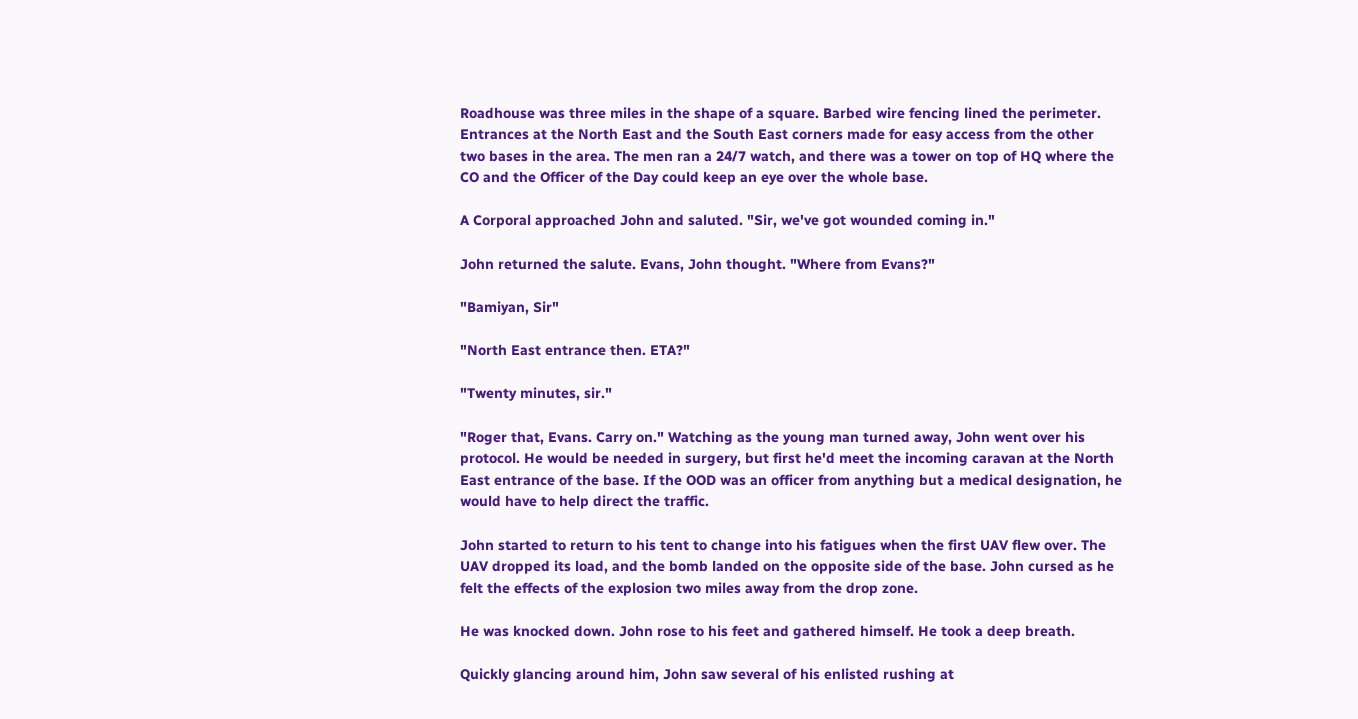Roadhouse was three miles in the shape of a square. Barbed wire fencing lined the perimeter. Entrances at the North East and the South East corners made for easy access from the other two bases in the area. The men ran a 24/7 watch, and there was a tower on top of HQ where the CO and the Officer of the Day could keep an eye over the whole base.

A Corporal approached John and saluted. "Sir, we've got wounded coming in."

John returned the salute. Evans, John thought. "Where from Evans?"

"Bamiyan, Sir"

"North East entrance then. ETA?"

"Twenty minutes, sir."

"Roger that, Evans. Carry on." Watching as the young man turned away, John went over his protocol. He would be needed in surgery, but first he'd meet the incoming caravan at the North East entrance of the base. If the OOD was an officer from anything but a medical designation, he would have to help direct the traffic.

John started to return to his tent to change into his fatigues when the first UAV flew over. The UAV dropped its load, and the bomb landed on the opposite side of the base. John cursed as he felt the effects of the explosion two miles away from the drop zone.

He was knocked down. John rose to his feet and gathered himself. He took a deep breath.

Quickly glancing around him, John saw several of his enlisted rushing at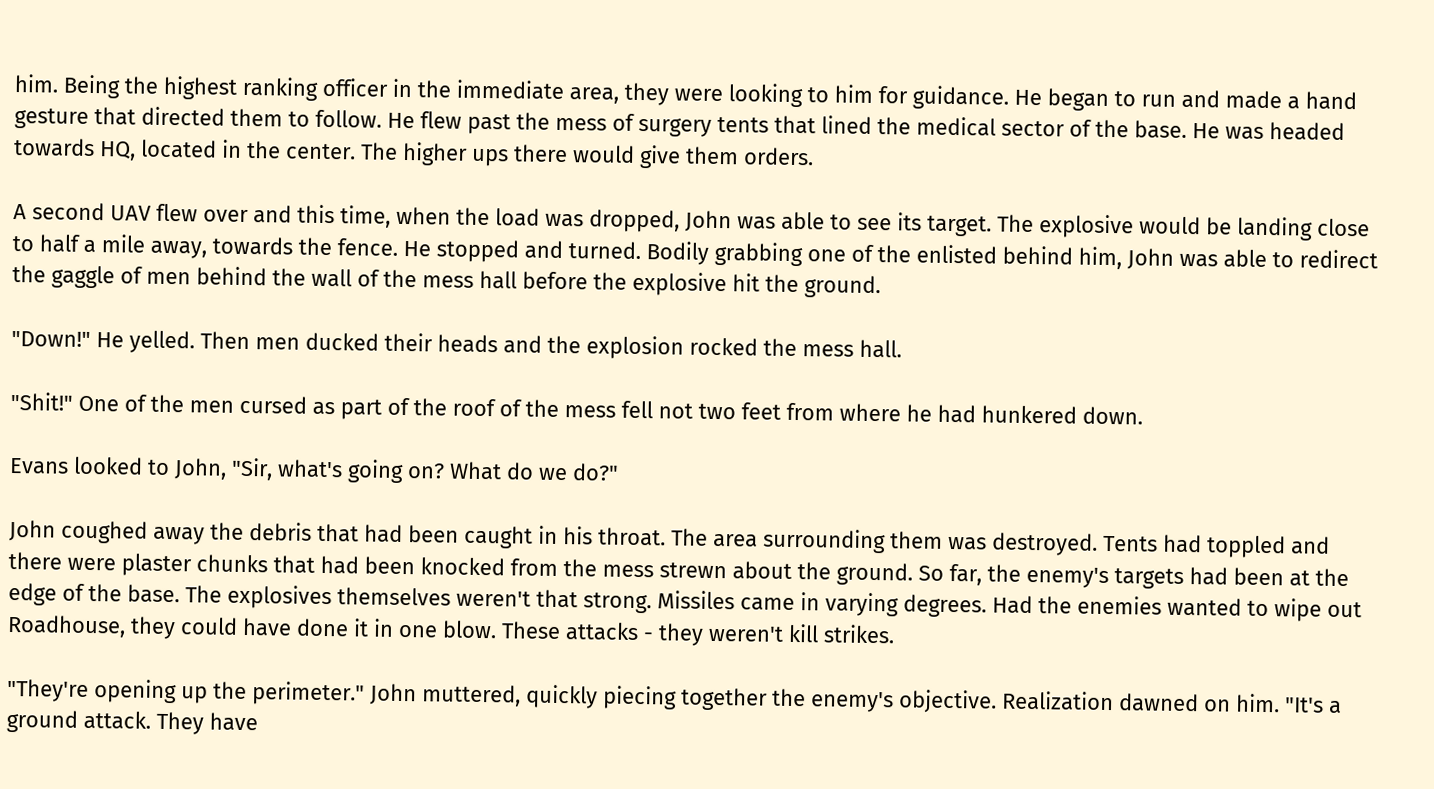him. Being the highest ranking officer in the immediate area, they were looking to him for guidance. He began to run and made a hand gesture that directed them to follow. He flew past the mess of surgery tents that lined the medical sector of the base. He was headed towards HQ, located in the center. The higher ups there would give them orders.

A second UAV flew over and this time, when the load was dropped, John was able to see its target. The explosive would be landing close to half a mile away, towards the fence. He stopped and turned. Bodily grabbing one of the enlisted behind him, John was able to redirect the gaggle of men behind the wall of the mess hall before the explosive hit the ground.

"Down!" He yelled. Then men ducked their heads and the explosion rocked the mess hall.

"Shit!" One of the men cursed as part of the roof of the mess fell not two feet from where he had hunkered down.

Evans looked to John, "Sir, what's going on? What do we do?"

John coughed away the debris that had been caught in his throat. The area surrounding them was destroyed. Tents had toppled and there were plaster chunks that had been knocked from the mess strewn about the ground. So far, the enemy's targets had been at the edge of the base. The explosives themselves weren't that strong. Missiles came in varying degrees. Had the enemies wanted to wipe out Roadhouse, they could have done it in one blow. These attacks - they weren't kill strikes.

"They're opening up the perimeter." John muttered, quickly piecing together the enemy's objective. Realization dawned on him. "It's a ground attack. They have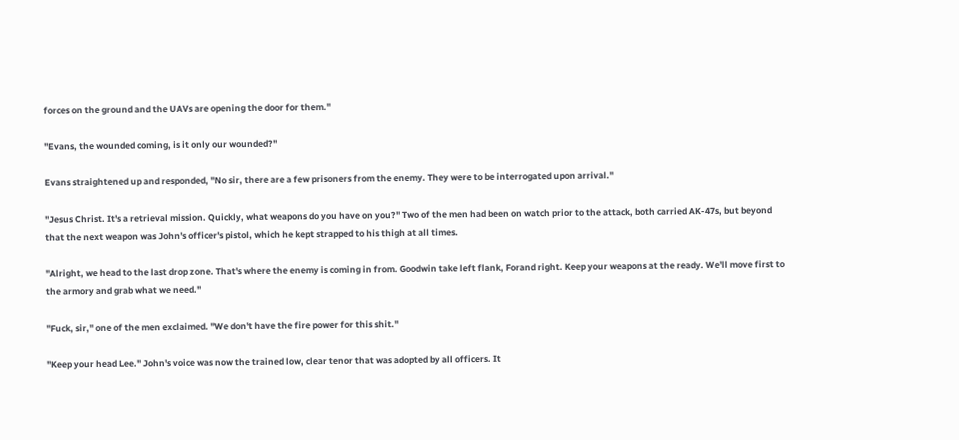forces on the ground and the UAVs are opening the door for them."

"Evans, the wounded coming, is it only our wounded?"

Evans straightened up and responded, "No sir, there are a few prisoners from the enemy. They were to be interrogated upon arrival."

"Jesus Christ. It's a retrieval mission. Quickly, what weapons do you have on you?" Two of the men had been on watch prior to the attack, both carried AK-47s, but beyond that the next weapon was John's officer's pistol, which he kept strapped to his thigh at all times.

"Alright, we head to the last drop zone. That's where the enemy is coming in from. Goodwin take left flank, Forand right. Keep your weapons at the ready. We'll move first to the armory and grab what we need."

"Fuck, sir," one of the men exclaimed. "We don't have the fire power for this shit."

"Keep your head Lee." John's voice was now the trained low, clear tenor that was adopted by all officers. It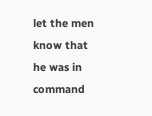let the men know that he was in command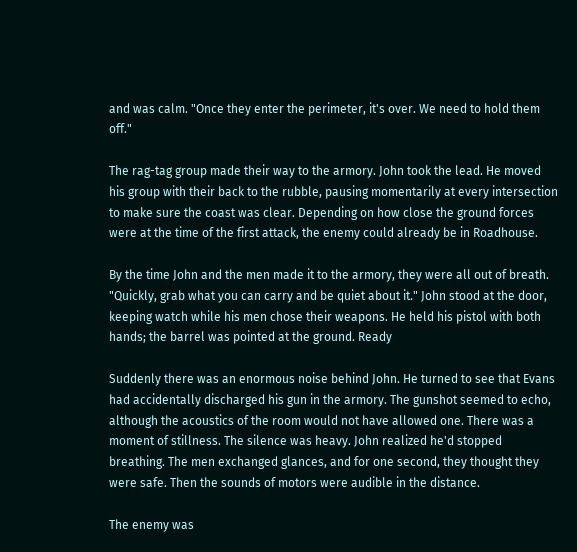and was calm. "Once they enter the perimeter, it's over. We need to hold them off."

The rag-tag group made their way to the armory. John took the lead. He moved his group with their back to the rubble, pausing momentarily at every intersection to make sure the coast was clear. Depending on how close the ground forces were at the time of the first attack, the enemy could already be in Roadhouse.

By the time John and the men made it to the armory, they were all out of breath. "Quickly, grab what you can carry and be quiet about it." John stood at the door, keeping watch while his men chose their weapons. He held his pistol with both hands; the barrel was pointed at the ground. Ready

Suddenly there was an enormous noise behind John. He turned to see that Evans had accidentally discharged his gun in the armory. The gunshot seemed to echo, although the acoustics of the room would not have allowed one. There was a moment of stillness. The silence was heavy. John realized he'd stopped breathing. The men exchanged glances, and for one second, they thought they were safe. Then the sounds of motors were audible in the distance.

The enemy was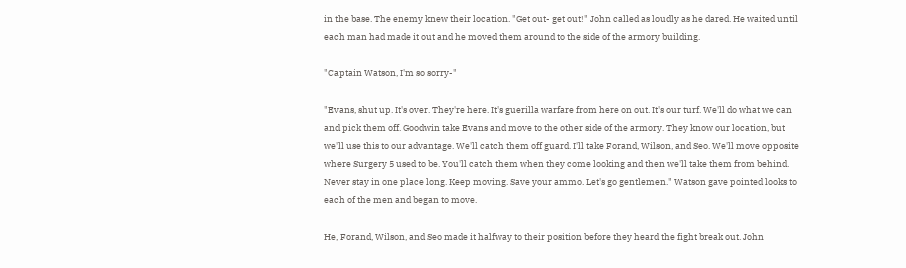in the base. The enemy knew their location. "Get out- get out!" John called as loudly as he dared. He waited until each man had made it out and he moved them around to the side of the armory building.

"Captain Watson, I'm so sorry-"

"Evans, shut up. It's over. They're here. It's guerilla warfare from here on out. It's our turf. We'll do what we can and pick them off. Goodwin take Evans and move to the other side of the armory. They know our location, but we'll use this to our advantage. We'll catch them off guard. I'll take Forand, Wilson, and Seo. We'll move opposite where Surgery 5 used to be. You'll catch them when they come looking and then we'll take them from behind. Never stay in one place long. Keep moving. Save your ammo. Let's go gentlemen." Watson gave pointed looks to each of the men and began to move.

He, Forand, Wilson, and Seo made it halfway to their position before they heard the fight break out. John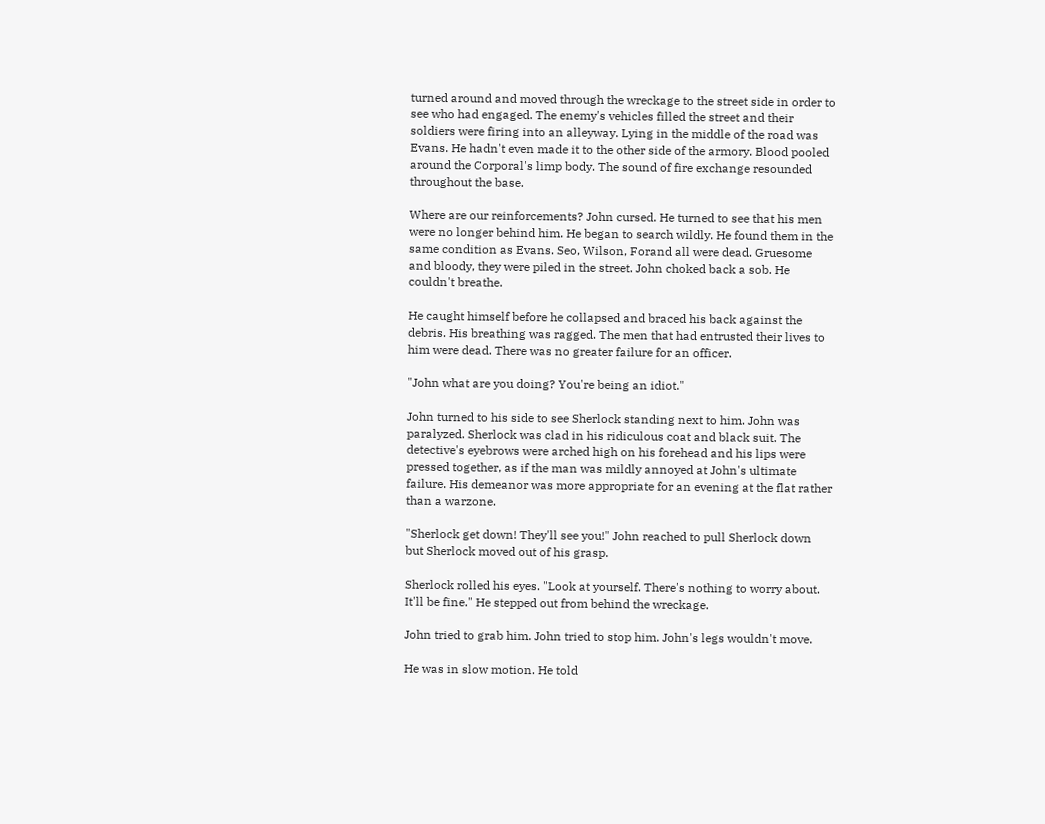turned around and moved through the wreckage to the street side in order to see who had engaged. The enemy's vehicles filled the street and their soldiers were firing into an alleyway. Lying in the middle of the road was Evans. He hadn't even made it to the other side of the armory. Blood pooled around the Corporal's limp body. The sound of fire exchange resounded throughout the base.

Where are our reinforcements? John cursed. He turned to see that his men were no longer behind him. He began to search wildly. He found them in the same condition as Evans. Seo, Wilson, Forand all were dead. Gruesome and bloody, they were piled in the street. John choked back a sob. He couldn't breathe.

He caught himself before he collapsed and braced his back against the debris. His breathing was ragged. The men that had entrusted their lives to him were dead. There was no greater failure for an officer.

"John what are you doing? You're being an idiot."

John turned to his side to see Sherlock standing next to him. John was paralyzed. Sherlock was clad in his ridiculous coat and black suit. The detective's eyebrows were arched high on his forehead and his lips were pressed together, as if the man was mildly annoyed at John's ultimate failure. His demeanor was more appropriate for an evening at the flat rather than a warzone.

"Sherlock get down! They'll see you!" John reached to pull Sherlock down but Sherlock moved out of his grasp.

Sherlock rolled his eyes. "Look at yourself. There's nothing to worry about. It'll be fine." He stepped out from behind the wreckage.

John tried to grab him. John tried to stop him. John's legs wouldn't move.

He was in slow motion. He told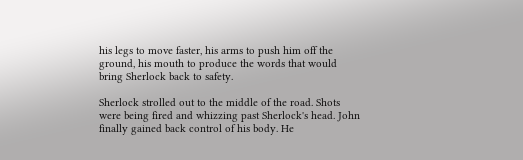his legs to move faster, his arms to push him off the ground, his mouth to produce the words that would bring Sherlock back to safety.

Sherlock strolled out to the middle of the road. Shots were being fired and whizzing past Sherlock's head. John finally gained back control of his body. He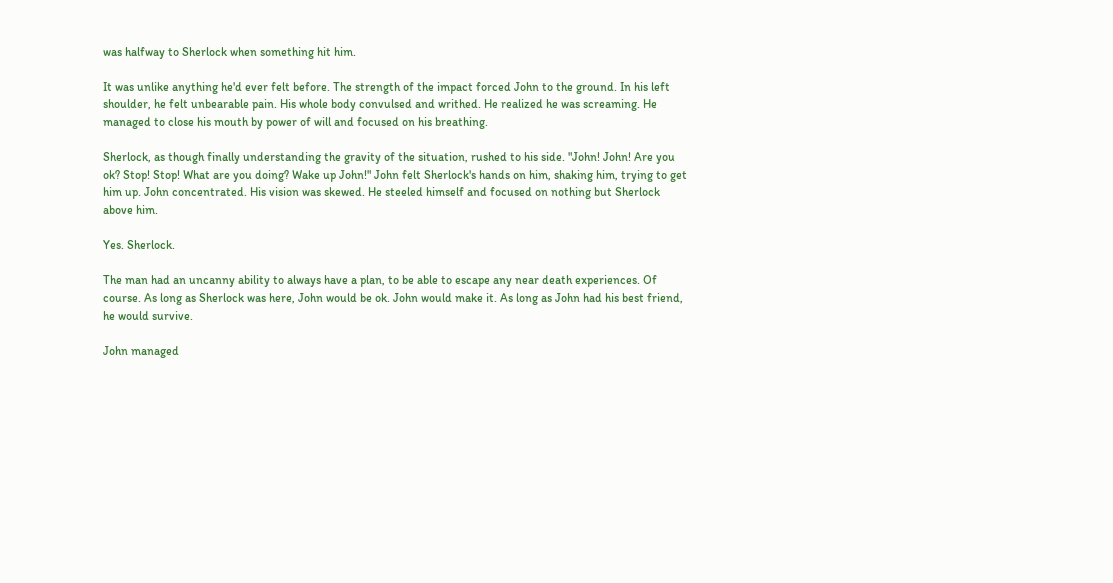was halfway to Sherlock when something hit him.

It was unlike anything he'd ever felt before. The strength of the impact forced John to the ground. In his left shoulder, he felt unbearable pain. His whole body convulsed and writhed. He realized he was screaming. He managed to close his mouth by power of will and focused on his breathing.

Sherlock, as though finally understanding the gravity of the situation, rushed to his side. "John! John! Are you ok? Stop! Stop! What are you doing? Wake up John!" John felt Sherlock's hands on him, shaking him, trying to get him up. John concentrated. His vision was skewed. He steeled himself and focused on nothing but Sherlock above him.

Yes. Sherlock.

The man had an uncanny ability to always have a plan, to be able to escape any near death experiences. Of course. As long as Sherlock was here, John would be ok. John would make it. As long as John had his best friend, he would survive.

John managed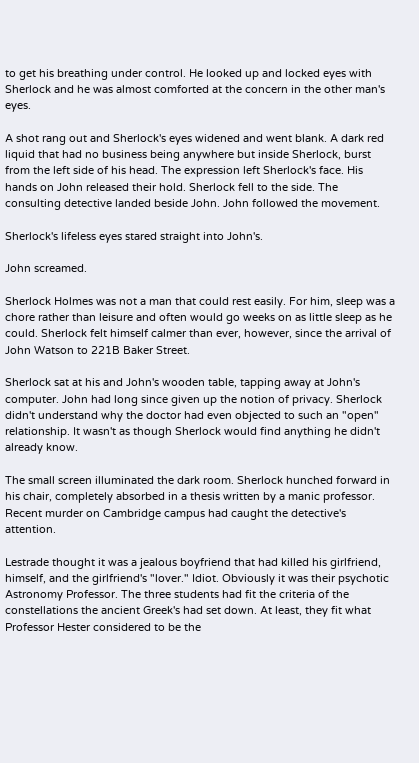to get his breathing under control. He looked up and locked eyes with Sherlock and he was almost comforted at the concern in the other man's eyes.

A shot rang out and Sherlock's eyes widened and went blank. A dark red liquid that had no business being anywhere but inside Sherlock, burst from the left side of his head. The expression left Sherlock's face. His hands on John released their hold. Sherlock fell to the side. The consulting detective landed beside John. John followed the movement.

Sherlock's lifeless eyes stared straight into John's.

John screamed.

Sherlock Holmes was not a man that could rest easily. For him, sleep was a chore rather than leisure and often would go weeks on as little sleep as he could. Sherlock felt himself calmer than ever, however, since the arrival of John Watson to 221B Baker Street.

Sherlock sat at his and John's wooden table, tapping away at John's computer. John had long since given up the notion of privacy. Sherlock didn't understand why the doctor had even objected to such an "open" relationship. It wasn't as though Sherlock would find anything he didn't already know.

The small screen illuminated the dark room. Sherlock hunched forward in his chair, completely absorbed in a thesis written by a manic professor. Recent murder on Cambridge campus had caught the detective's attention.

Lestrade thought it was a jealous boyfriend that had killed his girlfriend, himself, and the girlfriend's "lover." Idiot. Obviously it was their psychotic Astronomy Professor. The three students had fit the criteria of the constellations the ancient Greek's had set down. At least, they fit what Professor Hester considered to be the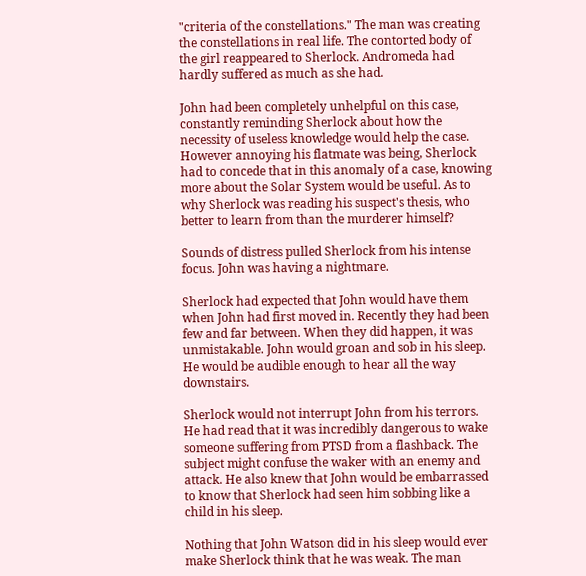"criteria of the constellations." The man was creating the constellations in real life. The contorted body of the girl reappeared to Sherlock. Andromeda had hardly suffered as much as she had.

John had been completely unhelpful on this case, constantly reminding Sherlock about how the necessity of useless knowledge would help the case. However annoying his flatmate was being, Sherlock had to concede that in this anomaly of a case, knowing more about the Solar System would be useful. As to why Sherlock was reading his suspect's thesis, who better to learn from than the murderer himself?

Sounds of distress pulled Sherlock from his intense focus. John was having a nightmare.

Sherlock had expected that John would have them when John had first moved in. Recently they had been few and far between. When they did happen, it was unmistakable. John would groan and sob in his sleep. He would be audible enough to hear all the way downstairs.

Sherlock would not interrupt John from his terrors. He had read that it was incredibly dangerous to wake someone suffering from PTSD from a flashback. The subject might confuse the waker with an enemy and attack. He also knew that John would be embarrassed to know that Sherlock had seen him sobbing like a child in his sleep.

Nothing that John Watson did in his sleep would ever make Sherlock think that he was weak. The man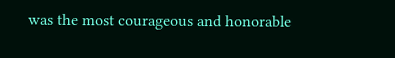was the most courageous and honorable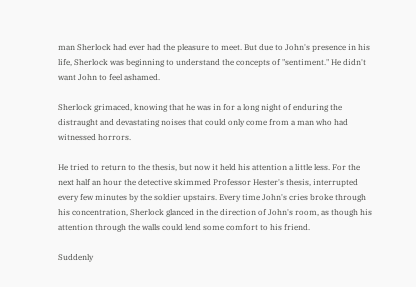man Sherlock had ever had the pleasure to meet. But due to John's presence in his life, Sherlock was beginning to understand the concepts of "sentiment." He didn't want John to feel ashamed.

Sherlock grimaced, knowing that he was in for a long night of enduring the distraught and devastating noises that could only come from a man who had witnessed horrors.

He tried to return to the thesis, but now it held his attention a little less. For the next half an hour the detective skimmed Professor Hester's thesis, interrupted every few minutes by the soldier upstairs. Every time John's cries broke through his concentration, Sherlock glanced in the direction of John's room, as though his attention through the walls could lend some comfort to his friend.

Suddenly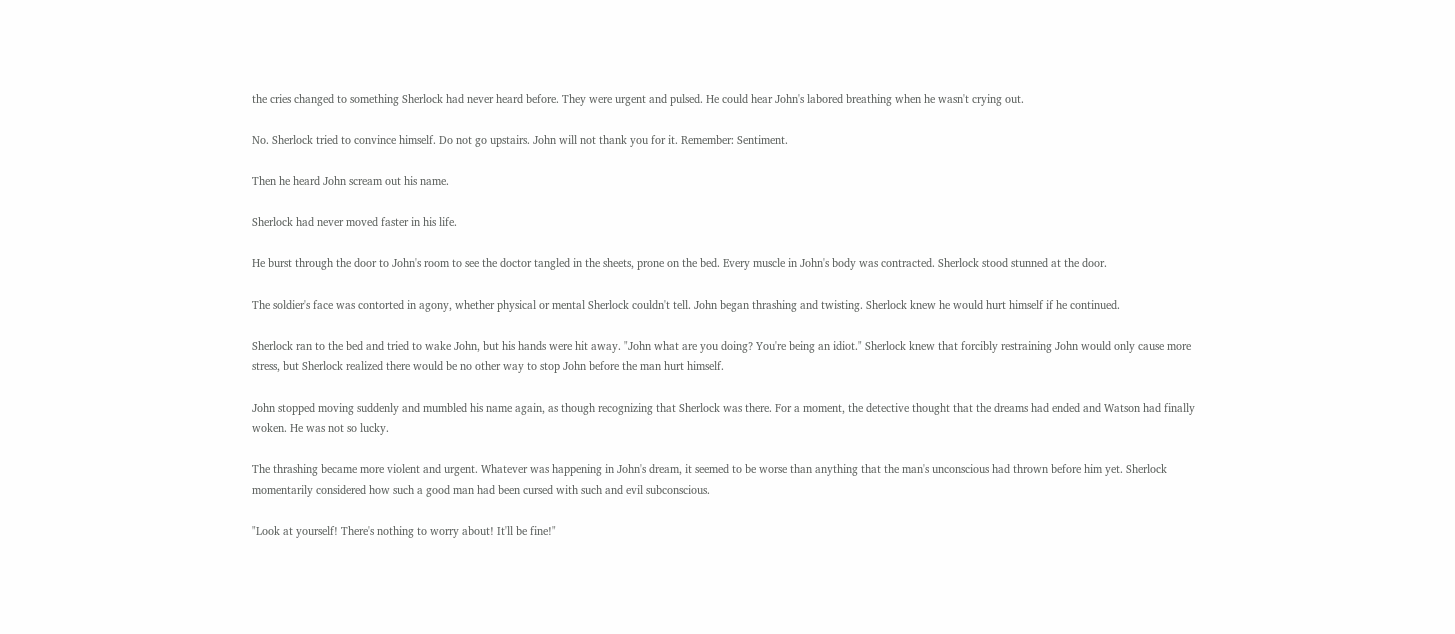the cries changed to something Sherlock had never heard before. They were urgent and pulsed. He could hear John's labored breathing when he wasn't crying out.

No. Sherlock tried to convince himself. Do not go upstairs. John will not thank you for it. Remember: Sentiment.

Then he heard John scream out his name.

Sherlock had never moved faster in his life.

He burst through the door to John's room to see the doctor tangled in the sheets, prone on the bed. Every muscle in John's body was contracted. Sherlock stood stunned at the door.

The soldier's face was contorted in agony, whether physical or mental Sherlock couldn't tell. John began thrashing and twisting. Sherlock knew he would hurt himself if he continued.

Sherlock ran to the bed and tried to wake John, but his hands were hit away. "John what are you doing? You're being an idiot." Sherlock knew that forcibly restraining John would only cause more stress, but Sherlock realized there would be no other way to stop John before the man hurt himself.

John stopped moving suddenly and mumbled his name again, as though recognizing that Sherlock was there. For a moment, the detective thought that the dreams had ended and Watson had finally woken. He was not so lucky.

The thrashing became more violent and urgent. Whatever was happening in John's dream, it seemed to be worse than anything that the man's unconscious had thrown before him yet. Sherlock momentarily considered how such a good man had been cursed with such and evil subconscious.

"Look at yourself! There's nothing to worry about! It'll be fine!"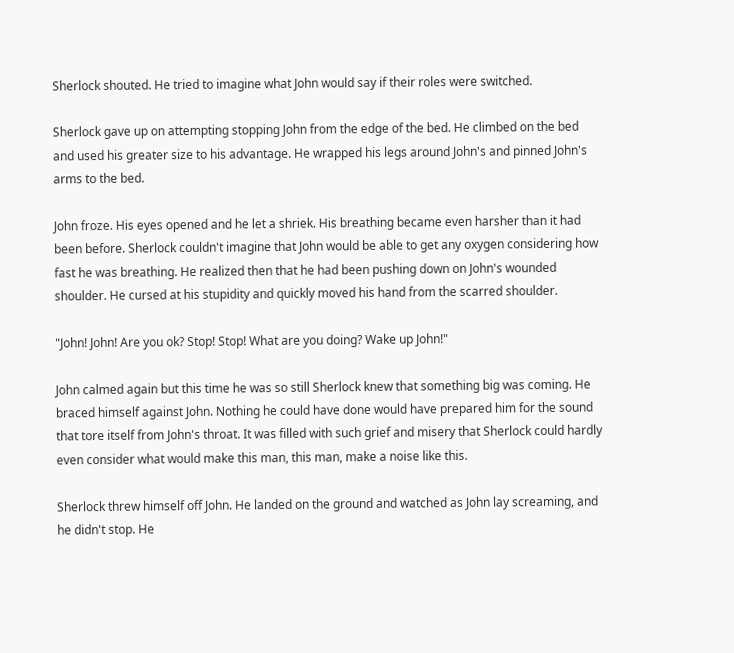Sherlock shouted. He tried to imagine what John would say if their roles were switched.

Sherlock gave up on attempting stopping John from the edge of the bed. He climbed on the bed and used his greater size to his advantage. He wrapped his legs around John's and pinned John's arms to the bed.

John froze. His eyes opened and he let a shriek. His breathing became even harsher than it had been before. Sherlock couldn't imagine that John would be able to get any oxygen considering how fast he was breathing. He realized then that he had been pushing down on John's wounded shoulder. He cursed at his stupidity and quickly moved his hand from the scarred shoulder.

"John! John! Are you ok? Stop! Stop! What are you doing? Wake up John!"

John calmed again but this time he was so still Sherlock knew that something big was coming. He braced himself against John. Nothing he could have done would have prepared him for the sound that tore itself from John's throat. It was filled with such grief and misery that Sherlock could hardly even consider what would make this man, this man, make a noise like this.

Sherlock threw himself off John. He landed on the ground and watched as John lay screaming, and he didn't stop. He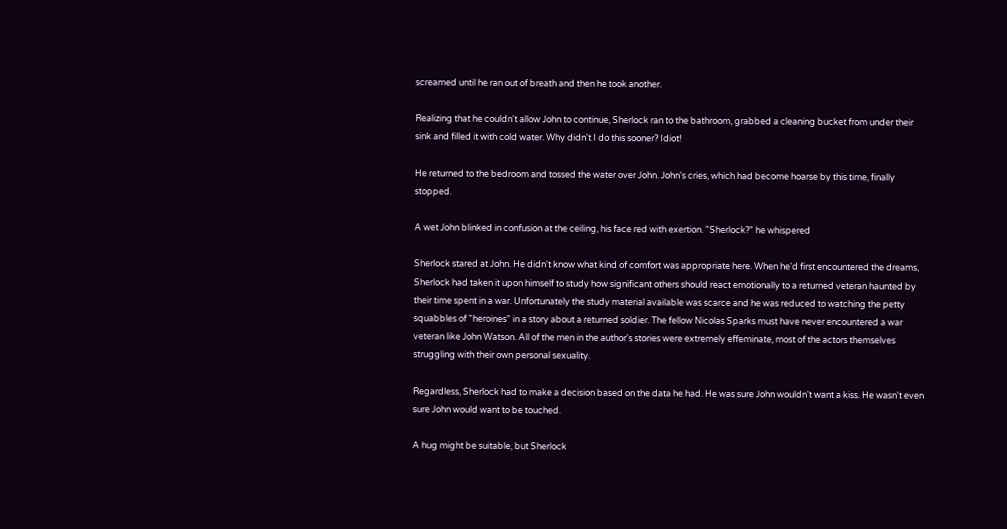screamed until he ran out of breath and then he took another.

Realizing that he couldn't allow John to continue, Sherlock ran to the bathroom, grabbed a cleaning bucket from under their sink and filled it with cold water. Why didn't I do this sooner? Idiot!

He returned to the bedroom and tossed the water over John. John's cries, which had become hoarse by this time, finally stopped.

A wet John blinked in confusion at the ceiling, his face red with exertion. "Sherlock?" he whispered

Sherlock stared at John. He didn't know what kind of comfort was appropriate here. When he'd first encountered the dreams, Sherlock had taken it upon himself to study how significant others should react emotionally to a returned veteran haunted by their time spent in a war. Unfortunately the study material available was scarce and he was reduced to watching the petty squabbles of "heroines" in a story about a returned soldier. The fellow Nicolas Sparks must have never encountered a war veteran like John Watson. All of the men in the author's stories were extremely effeminate, most of the actors themselves struggling with their own personal sexuality.

Regardless, Sherlock had to make a decision based on the data he had. He was sure John wouldn't want a kiss. He wasn't even sure John would want to be touched.

A hug might be suitable, but Sherlock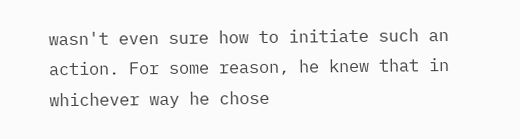wasn't even sure how to initiate such an action. For some reason, he knew that in whichever way he chose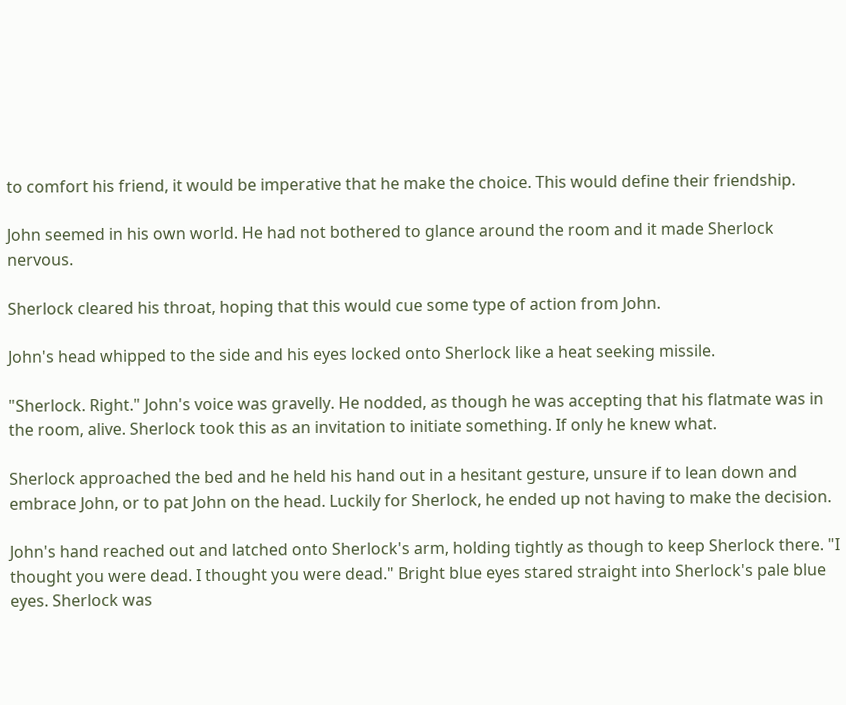to comfort his friend, it would be imperative that he make the choice. This would define their friendship.

John seemed in his own world. He had not bothered to glance around the room and it made Sherlock nervous.

Sherlock cleared his throat, hoping that this would cue some type of action from John.

John's head whipped to the side and his eyes locked onto Sherlock like a heat seeking missile.

"Sherlock. Right." John's voice was gravelly. He nodded, as though he was accepting that his flatmate was in the room, alive. Sherlock took this as an invitation to initiate something. If only he knew what.

Sherlock approached the bed and he held his hand out in a hesitant gesture, unsure if to lean down and embrace John, or to pat John on the head. Luckily for Sherlock, he ended up not having to make the decision.

John's hand reached out and latched onto Sherlock's arm, holding tightly as though to keep Sherlock there. "I thought you were dead. I thought you were dead." Bright blue eyes stared straight into Sherlock's pale blue eyes. Sherlock was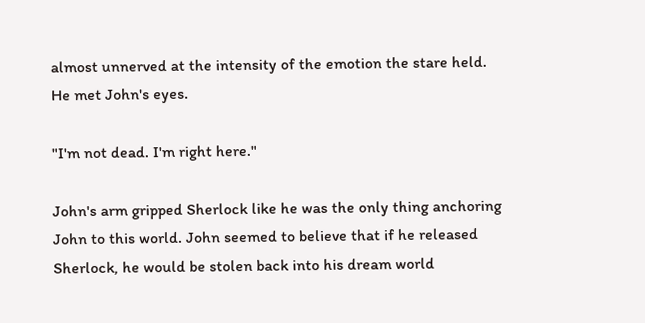almost unnerved at the intensity of the emotion the stare held. He met John's eyes.

"I'm not dead. I'm right here."

John's arm gripped Sherlock like he was the only thing anchoring John to this world. John seemed to believe that if he released Sherlock, he would be stolen back into his dream world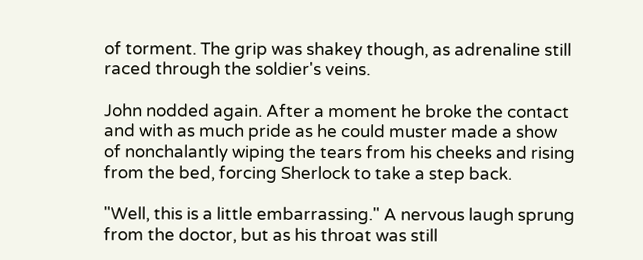of torment. The grip was shakey though, as adrenaline still raced through the soldier's veins.

John nodded again. After a moment he broke the contact and with as much pride as he could muster made a show of nonchalantly wiping the tears from his cheeks and rising from the bed, forcing Sherlock to take a step back.

"Well, this is a little embarrassing." A nervous laugh sprung from the doctor, but as his throat was still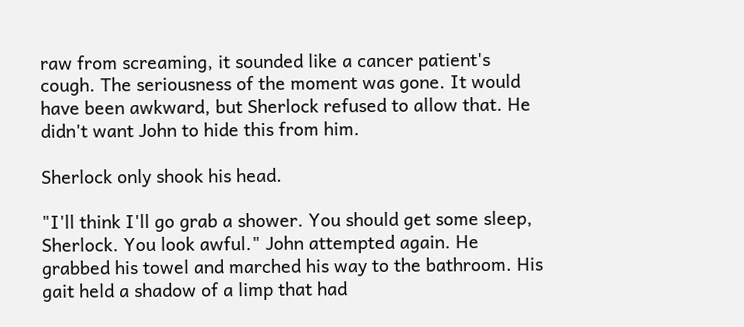raw from screaming, it sounded like a cancer patient's cough. The seriousness of the moment was gone. It would have been awkward, but Sherlock refused to allow that. He didn't want John to hide this from him.

Sherlock only shook his head.

"I'll think I'll go grab a shower. You should get some sleep, Sherlock. You look awful." John attempted again. He grabbed his towel and marched his way to the bathroom. His gait held a shadow of a limp that had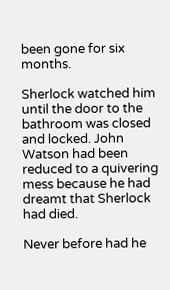been gone for six months.

Sherlock watched him until the door to the bathroom was closed and locked. John Watson had been reduced to a quivering mess because he had dreamt that Sherlock had died.

Never before had he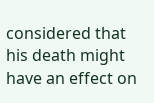considered that his death might have an effect on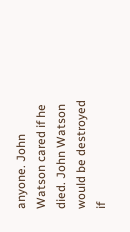anyone. John Watson cared if he died. John Watson would be destroyed if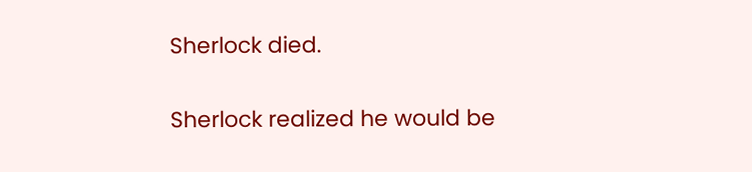Sherlock died.

Sherlock realized he would be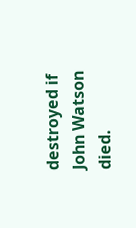destroyed if John Watson died.